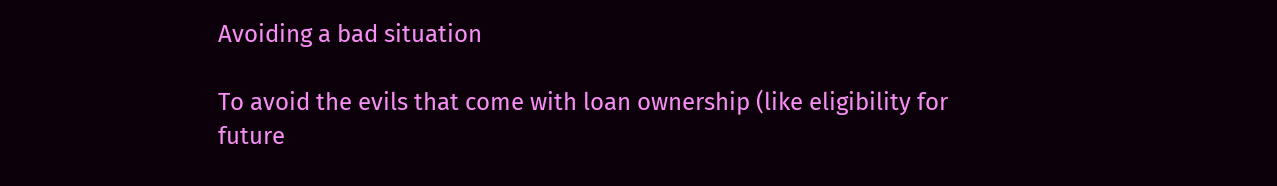Avoiding a bad situation

To avoid the evils that come with loan ownership (like eligibility for future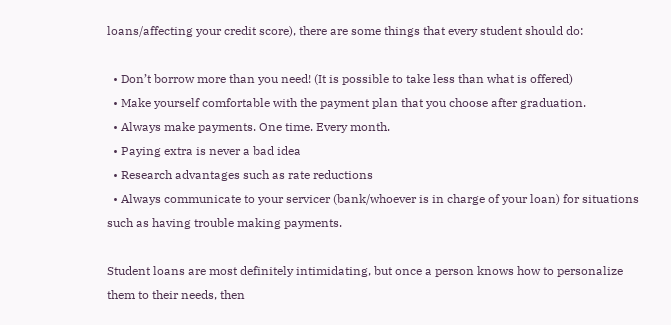loans/affecting your credit score), there are some things that every student should do:

  • Don’t borrow more than you need! (It is possible to take less than what is offered)
  • Make yourself comfortable with the payment plan that you choose after graduation.
  • Always make payments. One time. Every month.
  • Paying extra is never a bad idea
  • Research advantages such as rate reductions
  • Always communicate to your servicer (bank/whoever is in charge of your loan) for situations such as having trouble making payments.

Student loans are most definitely intimidating, but once a person knows how to personalize them to their needs, then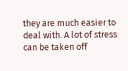they are much easier to deal with. A lot of stress can be taken off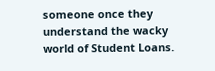someone once they understand the wacky world of Student Loans.